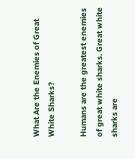What Are the Enemies of Great White Sharks?

Humans are the greatest enemies of great white sharks. Great white sharks are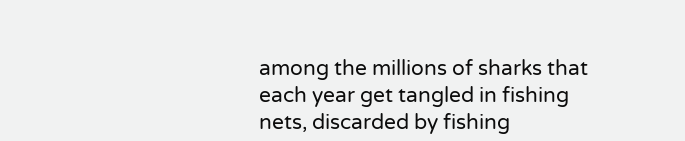among the millions of sharks that each year get tangled in fishing nets, discarded by fishing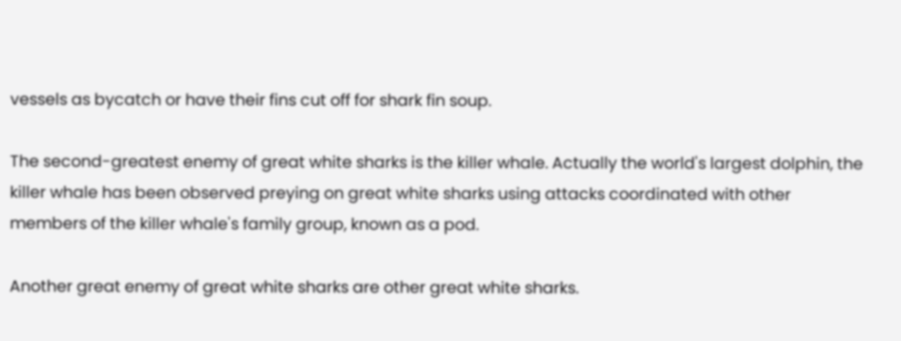vessels as bycatch or have their fins cut off for shark fin soup.

The second-greatest enemy of great white sharks is the killer whale. Actually the world's largest dolphin, the killer whale has been observed preying on great white sharks using attacks coordinated with other members of the killer whale's family group, known as a pod.

Another great enemy of great white sharks are other great white sharks.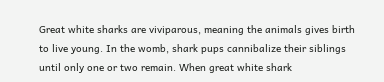Great white sharks are viviparous, meaning the animals gives birth to live young. In the womb, shark pups cannibalize their siblings until only one or two remain. When great white shark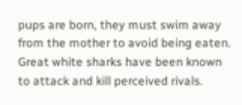pups are born, they must swim away from the mother to avoid being eaten. Great white sharks have been known to attack and kill perceived rivals.